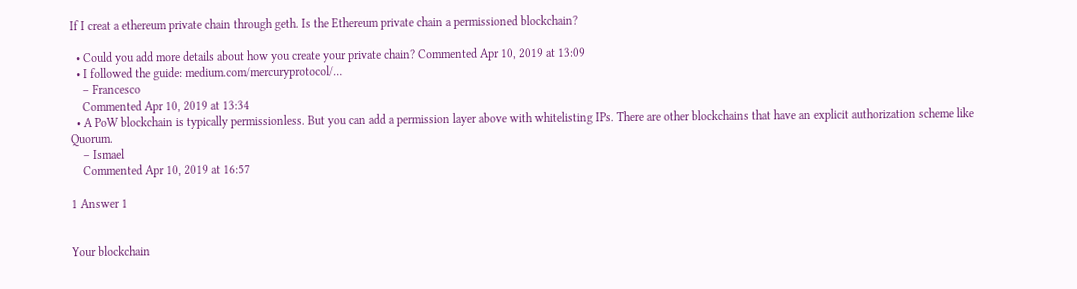If I creat a ethereum private chain through geth. Is the Ethereum private chain a permissioned blockchain?

  • Could you add more details about how you create your private chain? Commented Apr 10, 2019 at 13:09
  • I followed the guide: medium.com/mercuryprotocol/…
    – Francesco
    Commented Apr 10, 2019 at 13:34
  • A PoW blockchain is typically permissionless. But you can add a permission layer above with whitelisting IPs. There are other blockchains that have an explicit authorization scheme like Quorum.
    – Ismael
    Commented Apr 10, 2019 at 16:57

1 Answer 1


Your blockchain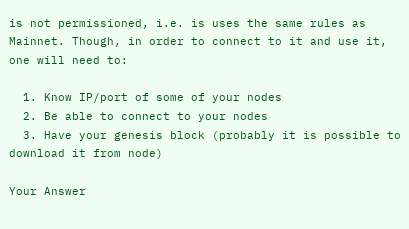is not permissioned, i.e. is uses the same rules as Mainnet. Though, in order to connect to it and use it, one will need to:

  1. Know IP/port of some of your nodes
  2. Be able to connect to your nodes
  3. Have your genesis block (probably it is possible to download it from node)

Your Answer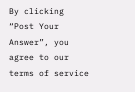By clicking “Post Your Answer”, you agree to our terms of service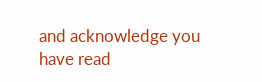and acknowledge you have read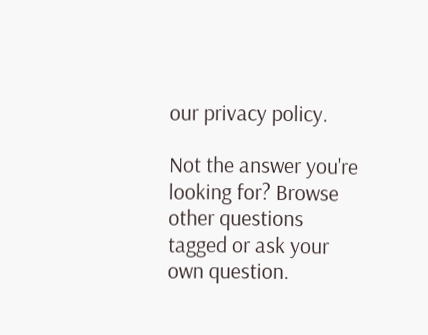our privacy policy.

Not the answer you're looking for? Browse other questions tagged or ask your own question.